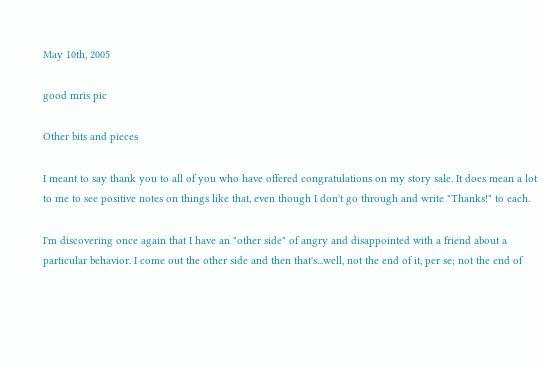May 10th, 2005

good mris pic

Other bits and pieces

I meant to say thank you to all of you who have offered congratulations on my story sale. It does mean a lot to me to see positive notes on things like that, even though I don't go through and write "Thanks!" to each.

I'm discovering once again that I have an "other side" of angry and disappointed with a friend about a particular behavior. I come out the other side and then that's...well, not the end of it, per se; not the end of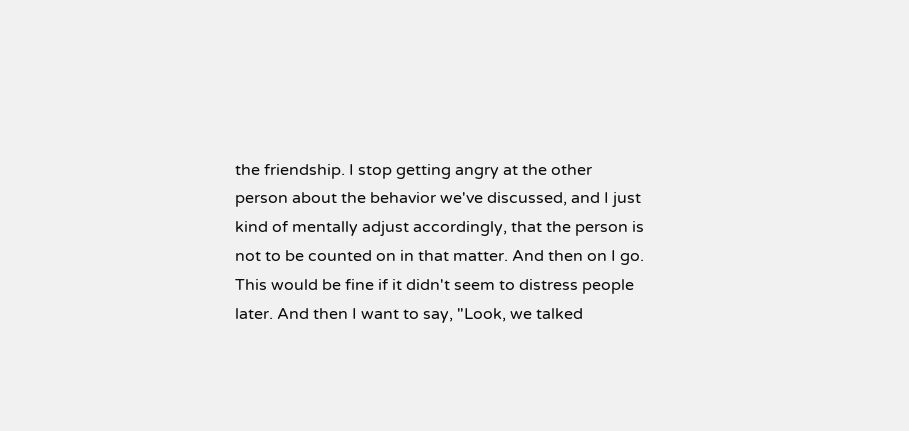the friendship. I stop getting angry at the other person about the behavior we've discussed, and I just kind of mentally adjust accordingly, that the person is not to be counted on in that matter. And then on I go. This would be fine if it didn't seem to distress people later. And then I want to say, "Look, we talked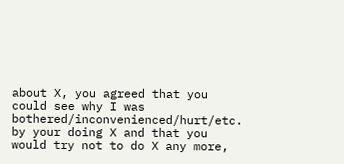about X, you agreed that you could see why I was bothered/inconvenienced/hurt/etc. by your doing X and that you would try not to do X any more,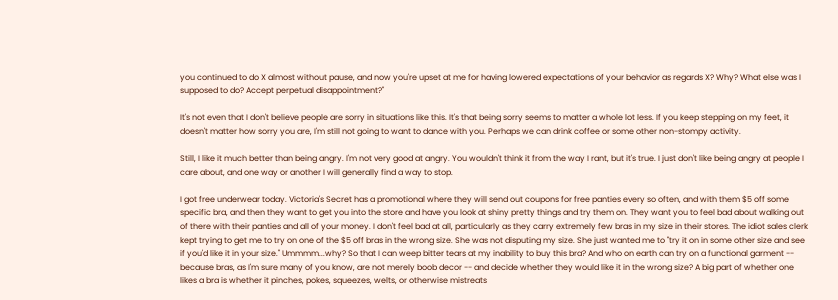you continued to do X almost without pause, and now you're upset at me for having lowered expectations of your behavior as regards X? Why? What else was I supposed to do? Accept perpetual disappointment?"

It's not even that I don't believe people are sorry in situations like this. It's that being sorry seems to matter a whole lot less. If you keep stepping on my feet, it doesn't matter how sorry you are, I'm still not going to want to dance with you. Perhaps we can drink coffee or some other non-stompy activity.

Still, I like it much better than being angry. I'm not very good at angry. You wouldn't think it from the way I rant, but it's true. I just don't like being angry at people I care about, and one way or another I will generally find a way to stop.

I got free underwear today. Victoria's Secret has a promotional where they will send out coupons for free panties every so often, and with them $5 off some specific bra, and then they want to get you into the store and have you look at shiny pretty things and try them on. They want you to feel bad about walking out of there with their panties and all of your money. I don't feel bad at all, particularly as they carry extremely few bras in my size in their stores. The idiot sales clerk kept trying to get me to try on one of the $5 off bras in the wrong size. She was not disputing my size. She just wanted me to "try it on in some other size and see if you'd like it in your size." Ummmm...why? So that I can weep bitter tears at my inability to buy this bra? And who on earth can try on a functional garment -- because bras, as I'm sure many of you know, are not merely boob decor -- and decide whether they would like it in the wrong size? A big part of whether one likes a bra is whether it pinches, pokes, squeezes, welts, or otherwise mistreats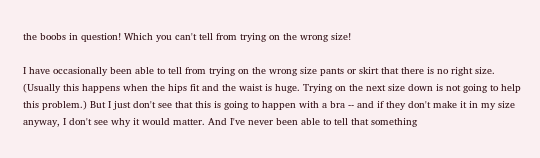the boobs in question! Which you can't tell from trying on the wrong size!

I have occasionally been able to tell from trying on the wrong size pants or skirt that there is no right size. (Usually this happens when the hips fit and the waist is huge. Trying on the next size down is not going to help this problem.) But I just don't see that this is going to happen with a bra -- and if they don't make it in my size anyway, I don't see why it would matter. And I've never been able to tell that something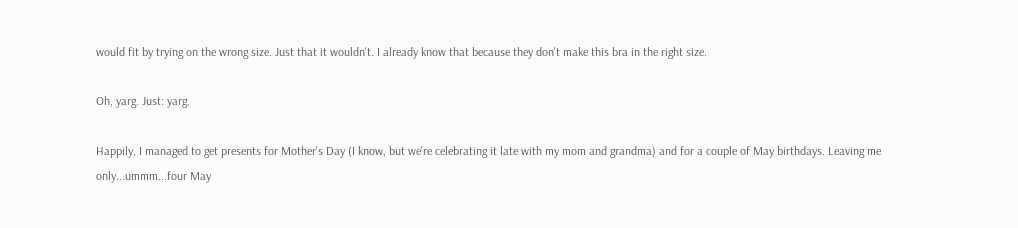would fit by trying on the wrong size. Just that it wouldn't. I already know that because they don't make this bra in the right size.

Oh, yarg. Just: yarg.

Happily, I managed to get presents for Mother's Day (I know, but we're celebrating it late with my mom and grandma) and for a couple of May birthdays. Leaving me only...ummm...four May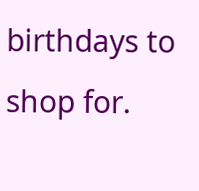birthdays to shop for.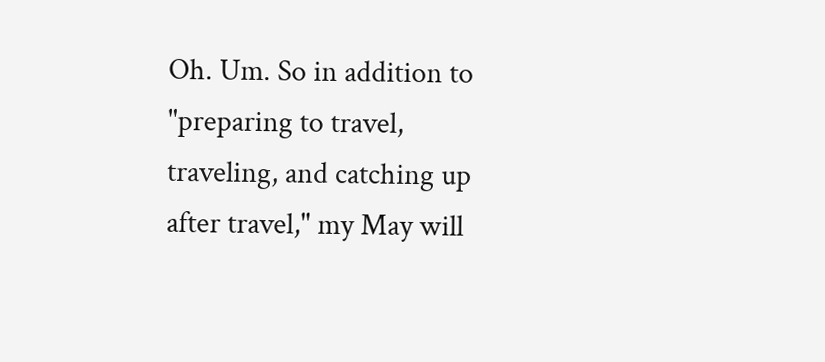Oh. Um. So in addition to "preparing to travel, traveling, and catching up after travel," my May will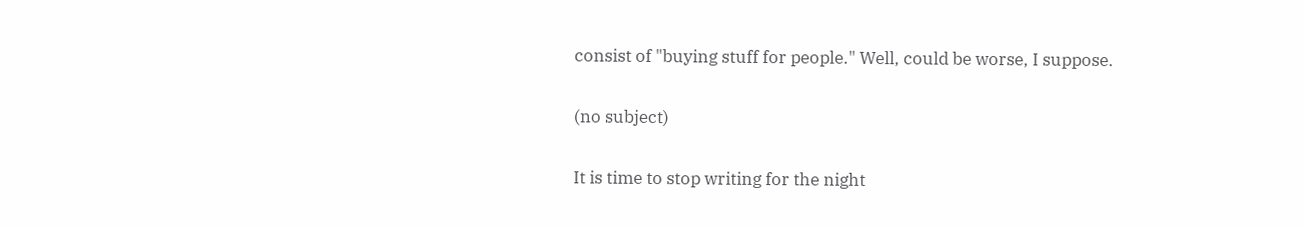consist of "buying stuff for people." Well, could be worse, I suppose.

(no subject)

It is time to stop writing for the night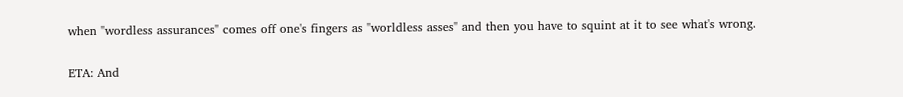when "wordless assurances" comes off one's fingers as "worldless asses" and then you have to squint at it to see what's wrong.

ETA: And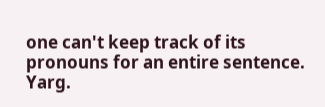one can't keep track of its pronouns for an entire sentence. Yarg.